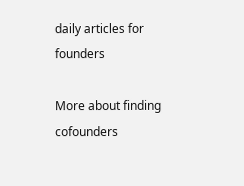daily articles for founders

More about finding cofounders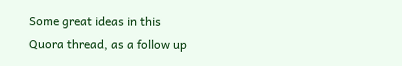Some great ideas in this Quora thread, as a follow up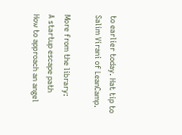to earlier today. Hat tip to Salim Virani of LeanCamp.

More from the library:
A startup escape path
How to approach an angel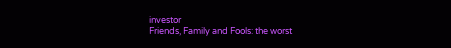investor
Friends, Family and Fools: the worst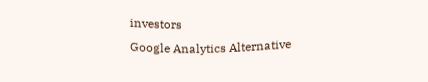investors
Google Analytics Alternative